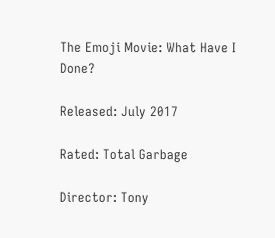The Emoji Movie: What Have I Done?

Released: July 2017

Rated: Total Garbage

Director: Tony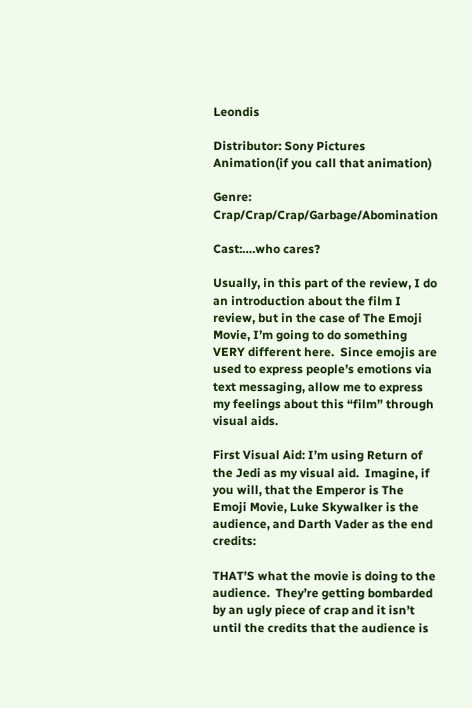Leondis

Distributor: Sony Pictures Animation(if you call that animation)

Genre: Crap/Crap/Crap/Garbage/Abomination

Cast:….who cares?

Usually, in this part of the review, I do an introduction about the film I review, but in the case of The Emoji Movie, I’m going to do something VERY different here.  Since emojis are used to express people’s emotions via text messaging, allow me to express my feelings about this “film” through visual aids.

First Visual Aid: I’m using Return of the Jedi as my visual aid.  Imagine, if you will, that the Emperor is The Emoji Movie, Luke Skywalker is the audience, and Darth Vader as the end credits:

THAT’S what the movie is doing to the audience.  They’re getting bombarded by an ugly piece of crap and it isn’t until the credits that the audience is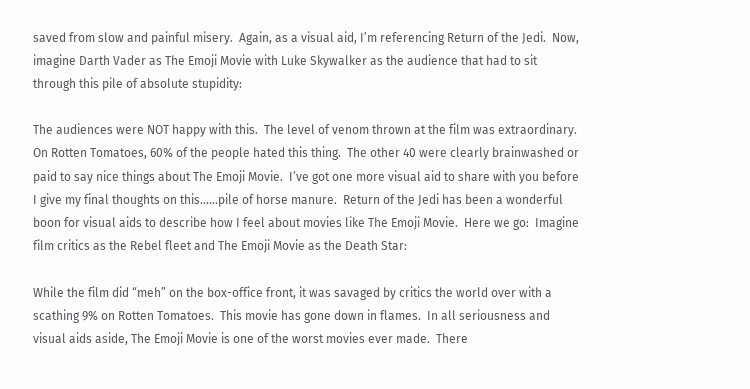saved from slow and painful misery.  Again, as a visual aid, I’m referencing Return of the Jedi.  Now, imagine Darth Vader as The Emoji Movie with Luke Skywalker as the audience that had to sit through this pile of absolute stupidity:

The audiences were NOT happy with this.  The level of venom thrown at the film was extraordinary.  On Rotten Tomatoes, 60% of the people hated this thing.  The other 40 were clearly brainwashed or paid to say nice things about The Emoji Movie.  I’ve got one more visual aid to share with you before I give my final thoughts on this……pile of horse manure.  Return of the Jedi has been a wonderful boon for visual aids to describe how I feel about movies like The Emoji Movie.  Here we go:  Imagine film critics as the Rebel fleet and The Emoji Movie as the Death Star:

While the film did “meh” on the box-office front, it was savaged by critics the world over with a scathing 9% on Rotten Tomatoes.  This movie has gone down in flames.  In all seriousness and visual aids aside, The Emoji Movie is one of the worst movies ever made.  There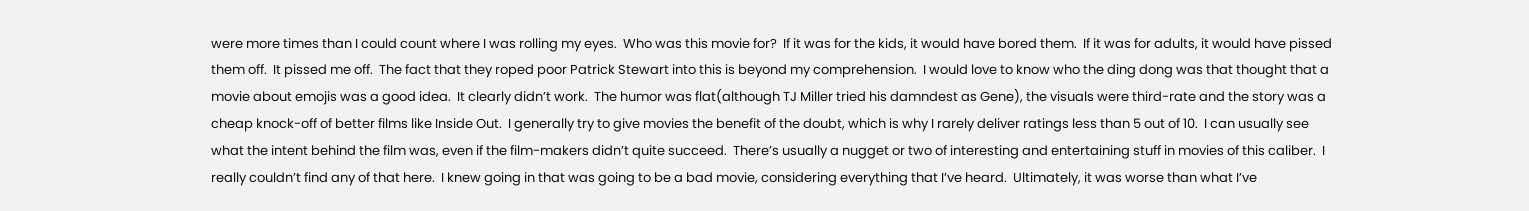were more times than I could count where I was rolling my eyes.  Who was this movie for?  If it was for the kids, it would have bored them.  If it was for adults, it would have pissed them off.  It pissed me off.  The fact that they roped poor Patrick Stewart into this is beyond my comprehension.  I would love to know who the ding dong was that thought that a movie about emojis was a good idea.  It clearly didn’t work.  The humor was flat(although TJ Miller tried his damndest as Gene), the visuals were third-rate and the story was a cheap knock-off of better films like Inside Out.  I generally try to give movies the benefit of the doubt, which is why I rarely deliver ratings less than 5 out of 10.  I can usually see what the intent behind the film was, even if the film-makers didn’t quite succeed.  There’s usually a nugget or two of interesting and entertaining stuff in movies of this caliber.  I really couldn’t find any of that here.  I knew going in that was going to be a bad movie, considering everything that I’ve heard.  Ultimately, it was worse than what I’ve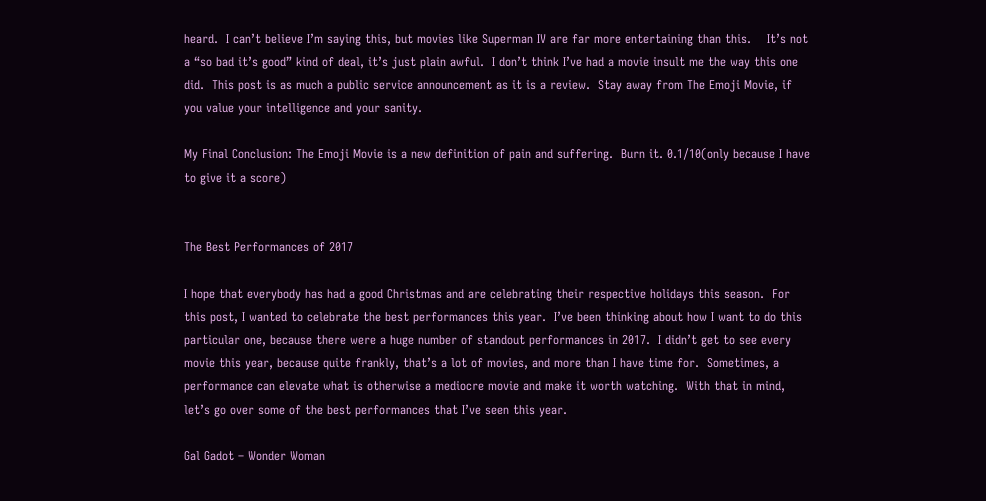heard.  I can’t believe I’m saying this, but movies like Superman IV are far more entertaining than this.    It’s not a “so bad it’s good” kind of deal, it’s just plain awful.  I don’t think I’ve had a movie insult me the way this one did.  This post is as much a public service announcement as it is a review.  Stay away from The Emoji Movie, if you value your intelligence and your sanity.

My Final Conclusion: The Emoji Movie is a new definition of pain and suffering.  Burn it. 0.1/10(only because I have to give it a score)


The Best Performances of 2017

I hope that everybody has had a good Christmas and are celebrating their respective holidays this season.  For this post, I wanted to celebrate the best performances this year.  I’ve been thinking about how I want to do this particular one, because there were a huge number of standout performances in 2017.  I didn’t get to see every movie this year, because quite frankly, that’s a lot of movies, and more than I have time for.  Sometimes, a performance can elevate what is otherwise a mediocre movie and make it worth watching.  With that in mind, let’s go over some of the best performances that I’ve seen this year.

Gal Gadot – Wonder Woman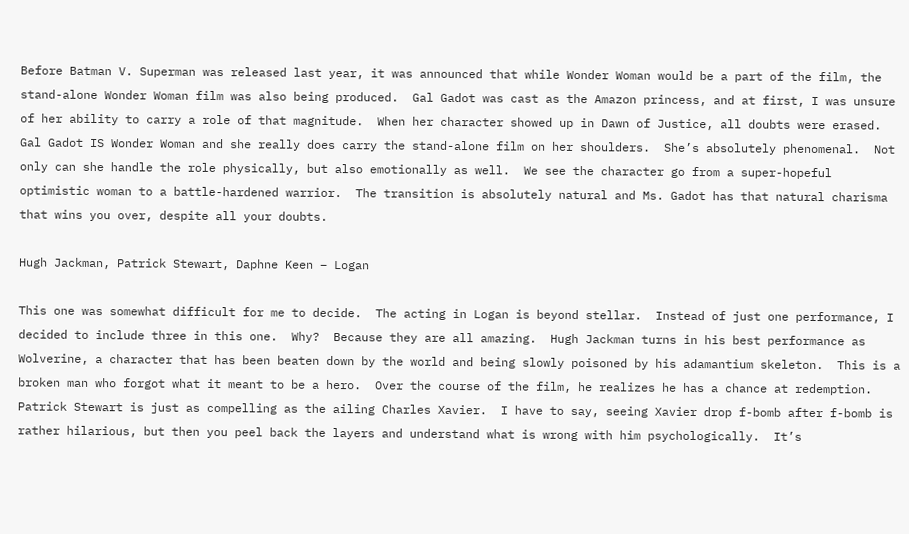Before Batman V. Superman was released last year, it was announced that while Wonder Woman would be a part of the film, the stand-alone Wonder Woman film was also being produced.  Gal Gadot was cast as the Amazon princess, and at first, I was unsure of her ability to carry a role of that magnitude.  When her character showed up in Dawn of Justice, all doubts were erased.  Gal Gadot IS Wonder Woman and she really does carry the stand-alone film on her shoulders.  She’s absolutely phenomenal.  Not only can she handle the role physically, but also emotionally as well.  We see the character go from a super-hopeful optimistic woman to a battle-hardened warrior.  The transition is absolutely natural and Ms. Gadot has that natural charisma that wins you over, despite all your doubts.

Hugh Jackman, Patrick Stewart, Daphne Keen – Logan

This one was somewhat difficult for me to decide.  The acting in Logan is beyond stellar.  Instead of just one performance, I decided to include three in this one.  Why?  Because they are all amazing.  Hugh Jackman turns in his best performance as Wolverine, a character that has been beaten down by the world and being slowly poisoned by his adamantium skeleton.  This is a broken man who forgot what it meant to be a hero.  Over the course of the film, he realizes he has a chance at redemption.  Patrick Stewart is just as compelling as the ailing Charles Xavier.  I have to say, seeing Xavier drop f-bomb after f-bomb is rather hilarious, but then you peel back the layers and understand what is wrong with him psychologically.  It’s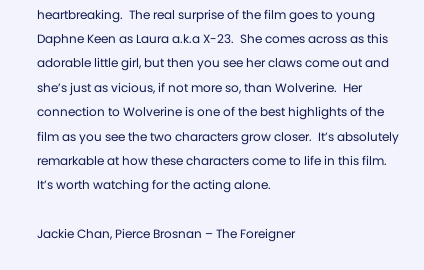heartbreaking.  The real surprise of the film goes to young Daphne Keen as Laura a.k.a X-23.  She comes across as this adorable little girl, but then you see her claws come out and she’s just as vicious, if not more so, than Wolverine.  Her connection to Wolverine is one of the best highlights of the film as you see the two characters grow closer.  It’s absolutely remarkable at how these characters come to life in this film.  It’s worth watching for the acting alone.

Jackie Chan, Pierce Brosnan – The Foreigner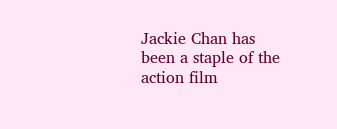Jackie Chan has been a staple of the action film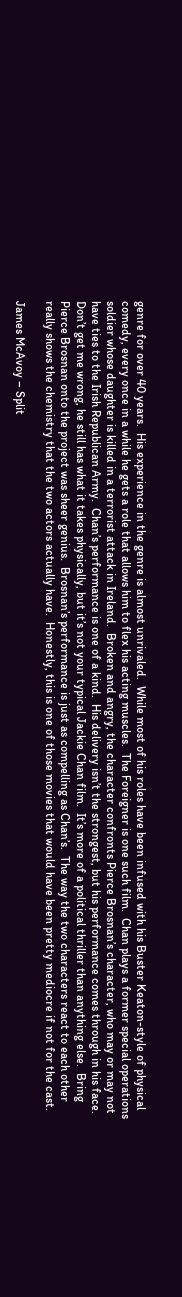genre for over 40 years.  His experience in the genre is almost unrivaled.  While most of his roles have been infused with his Buster Keaton-style of physical comedy, every once in a while he gets a role that allows him to flex his acting muscles.  The Foreigner is one such film.  Chan plays a former special operations soldier whose daughter is killed in a terrorist attack in Ireland.  Broken and angry, the character confronts Pierce Brosnan’s character, who may or may not have ties to the Irish Republican Army.  Chan’s performance is one of a kind.  His delivery isn’t the strongest, but his performance comes through in his face.  Don’t get me wrong, he still has what it takes physically, but it’s not your typical Jackie Chan film.  It’s more of a political thriller than anything else.  Bring Pierce Brosnan onto the project was sheer genius.  Brosnan’s performance is just as compelling as Chan’s.  The way the two characters react to each other really shows the chemistry that the two actors actually have.  Honestly, this is one of those movies that would have been pretty mediocre if not for the cast.

James McAvoy – Split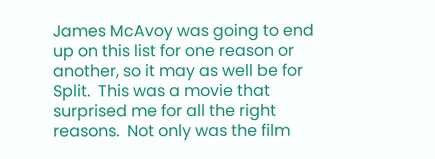James McAvoy was going to end up on this list for one reason or another, so it may as well be for Split.  This was a movie that surprised me for all the right reasons.  Not only was the film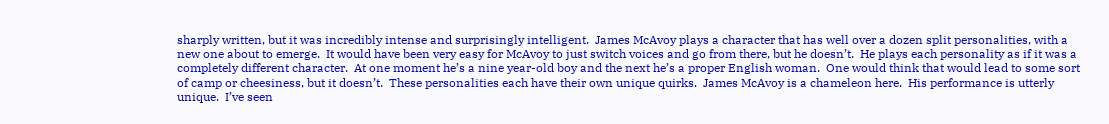sharply written, but it was incredibly intense and surprisingly intelligent.  James McAvoy plays a character that has well over a dozen split personalities, with a new one about to emerge.  It would have been very easy for McAvoy to just switch voices and go from there, but he doesn’t.  He plays each personality as if it was a completely different character.  At one moment he’s a nine year-old boy and the next he’s a proper English woman.  One would think that would lead to some sort of camp or cheesiness, but it doesn’t.  These personalities each have their own unique quirks.  James McAvoy is a chameleon here.  His performance is utterly unique.  I’ve seen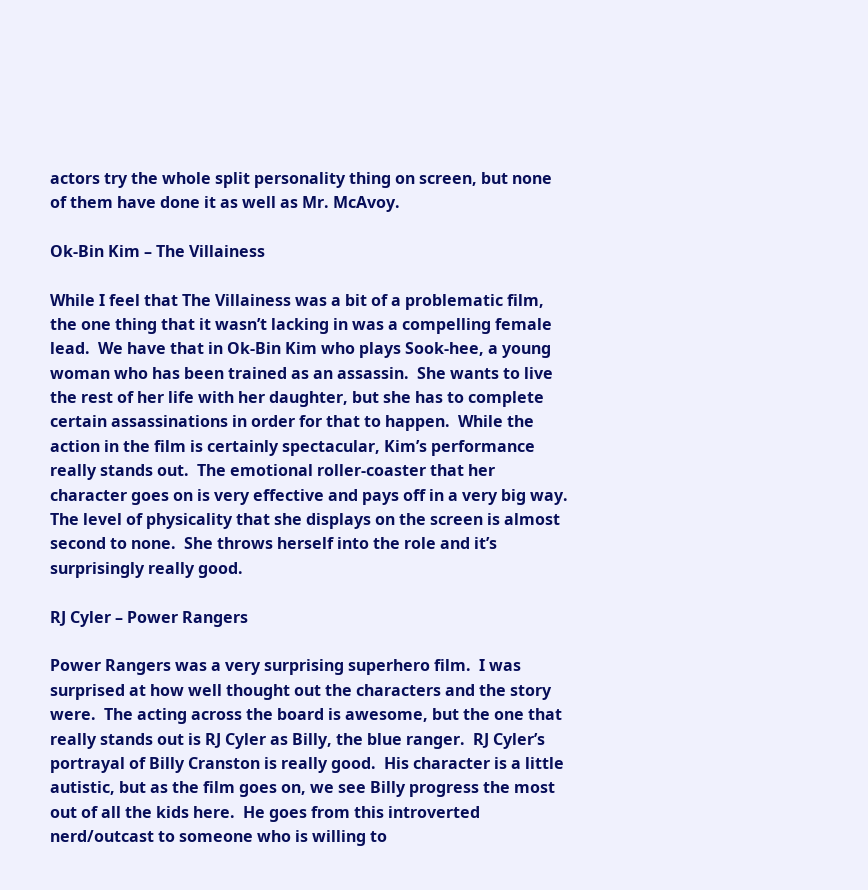actors try the whole split personality thing on screen, but none of them have done it as well as Mr. McAvoy.

Ok-Bin Kim – The Villainess

While I feel that The Villainess was a bit of a problematic film, the one thing that it wasn’t lacking in was a compelling female lead.  We have that in Ok-Bin Kim who plays Sook-hee, a young woman who has been trained as an assassin.  She wants to live the rest of her life with her daughter, but she has to complete certain assassinations in order for that to happen.  While the action in the film is certainly spectacular, Kim’s performance really stands out.  The emotional roller-coaster that her character goes on is very effective and pays off in a very big way.  The level of physicality that she displays on the screen is almost second to none.  She throws herself into the role and it’s surprisingly really good.

RJ Cyler – Power Rangers

Power Rangers was a very surprising superhero film.  I was surprised at how well thought out the characters and the story were.  The acting across the board is awesome, but the one that really stands out is RJ Cyler as Billy, the blue ranger.  RJ Cyler’s portrayal of Billy Cranston is really good.  His character is a little autistic, but as the film goes on, we see Billy progress the most out of all the kids here.  He goes from this introverted nerd/outcast to someone who is willing to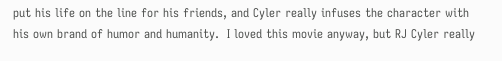put his life on the line for his friends, and Cyler really infuses the character with his own brand of humor and humanity.  I loved this movie anyway, but RJ Cyler really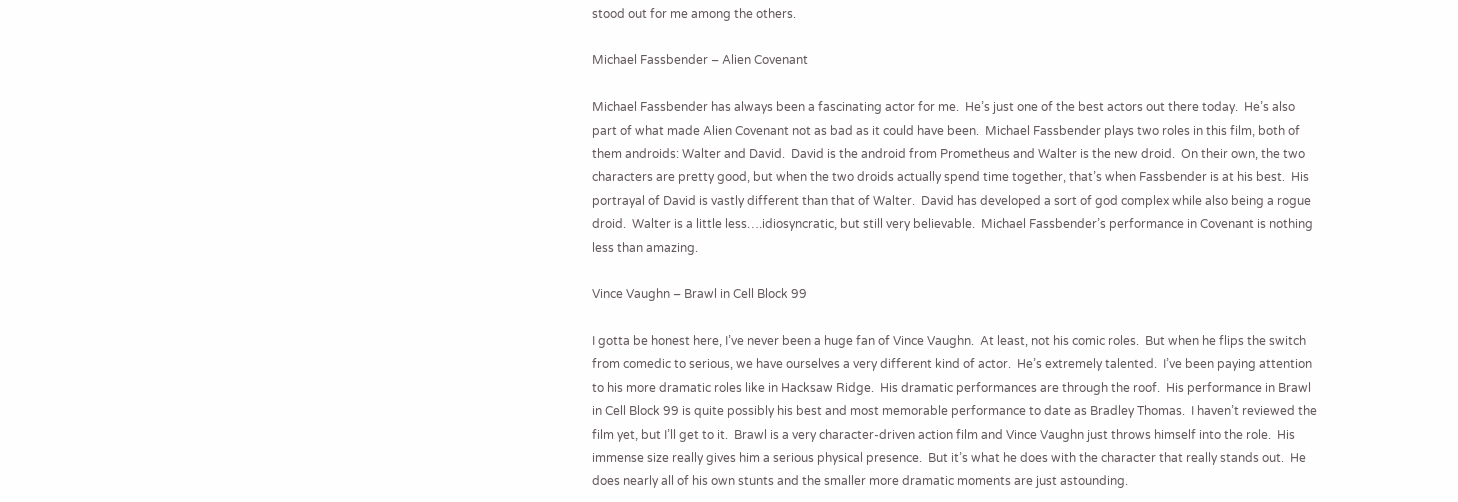stood out for me among the others.

Michael Fassbender – Alien Covenant

Michael Fassbender has always been a fascinating actor for me.  He’s just one of the best actors out there today.  He’s also part of what made Alien Covenant not as bad as it could have been.  Michael Fassbender plays two roles in this film, both of them androids: Walter and David.  David is the android from Prometheus and Walter is the new droid.  On their own, the two characters are pretty good, but when the two droids actually spend time together, that’s when Fassbender is at his best.  His portrayal of David is vastly different than that of Walter.  David has developed a sort of god complex while also being a rogue droid.  Walter is a little less….idiosyncratic, but still very believable.  Michael Fassbender’s performance in Covenant is nothing less than amazing.

Vince Vaughn – Brawl in Cell Block 99

I gotta be honest here, I’ve never been a huge fan of Vince Vaughn.  At least, not his comic roles.  But when he flips the switch from comedic to serious, we have ourselves a very different kind of actor.  He’s extremely talented.  I’ve been paying attention to his more dramatic roles like in Hacksaw Ridge.  His dramatic performances are through the roof.  His performance in Brawl in Cell Block 99 is quite possibly his best and most memorable performance to date as Bradley Thomas.  I haven’t reviewed the film yet, but I’ll get to it.  Brawl is a very character-driven action film and Vince Vaughn just throws himself into the role.  His immense size really gives him a serious physical presence.  But it’s what he does with the character that really stands out.  He does nearly all of his own stunts and the smaller more dramatic moments are just astounding.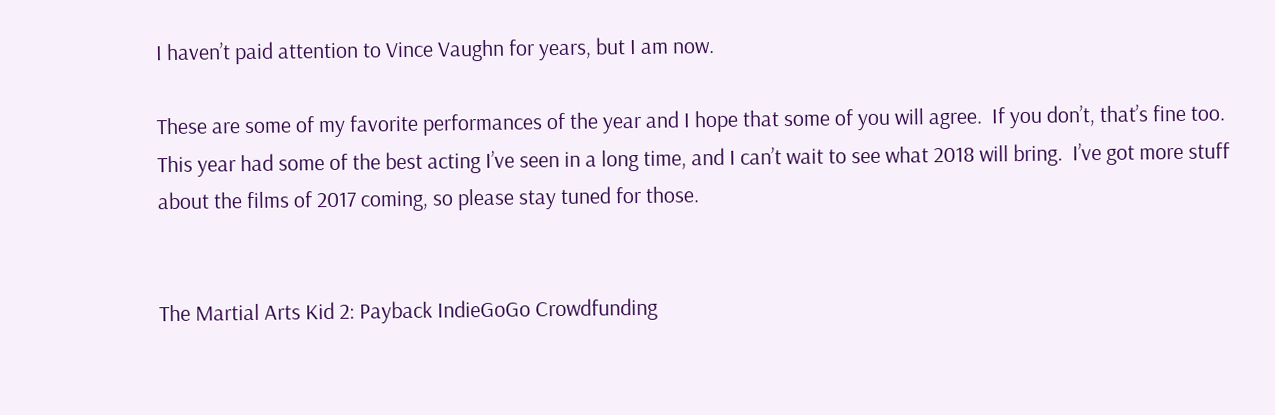I haven’t paid attention to Vince Vaughn for years, but I am now.

These are some of my favorite performances of the year and I hope that some of you will agree.  If you don’t, that’s fine too.  This year had some of the best acting I’ve seen in a long time, and I can’t wait to see what 2018 will bring.  I’ve got more stuff about the films of 2017 coming, so please stay tuned for those.


The Martial Arts Kid 2: Payback IndieGoGo Crowdfunding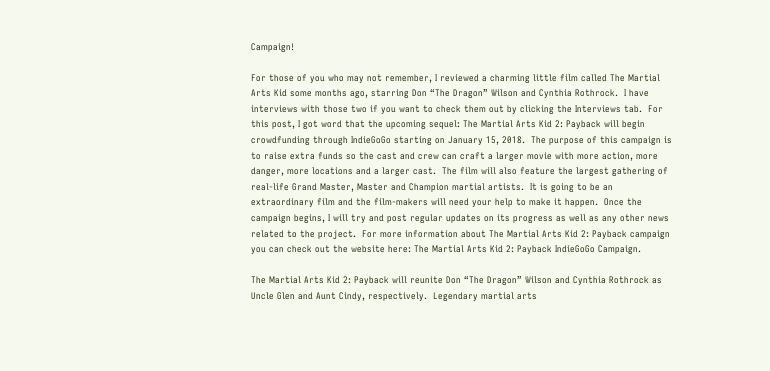Campaign!

For those of you who may not remember, I reviewed a charming little film called The Martial Arts Kid some months ago, starring Don “The Dragon” Wilson and Cynthia Rothrock.  I have interviews with those two if you want to check them out by clicking the Interviews tab.  For this post, I got word that the upcoming sequel: The Martial Arts Kid 2: Payback will begin crowdfunding through IndieGoGo starting on January 15, 2018.  The purpose of this campaign is to raise extra funds so the cast and crew can craft a larger movie with more action, more danger, more locations and a larger cast.  The film will also feature the largest gathering of real-life Grand Master, Master and Champion martial artists.  It is going to be an extraordinary film and the film-makers will need your help to make it happen.  Once the campaign begins, I will try and post regular updates on its progress as well as any other news related to the project.  For more information about The Martial Arts Kid 2: Payback campaign you can check out the website here: The Martial Arts Kid 2: Payback IndieGoGo Campaign.

The Martial Arts Kid 2: Payback will reunite Don “The Dragon” Wilson and Cynthia Rothrock as Uncle Glen and Aunt Cindy, respectively.  Legendary martial arts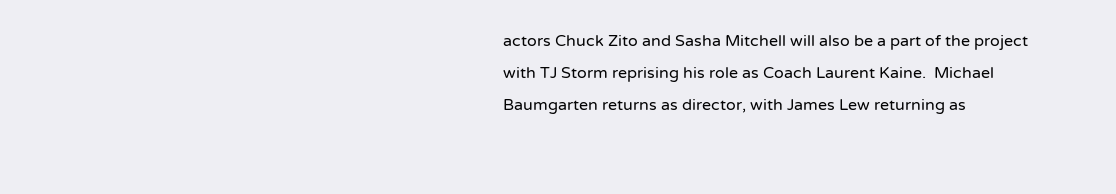actors Chuck Zito and Sasha Mitchell will also be a part of the project with TJ Storm reprising his role as Coach Laurent Kaine.  Michael Baumgarten returns as director, with James Lew returning as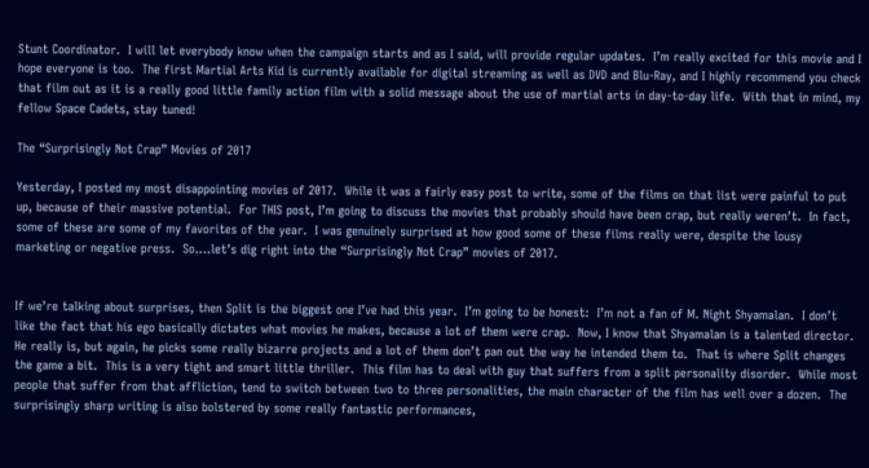Stunt Coordinator.  I will let everybody know when the campaign starts and as I said, will provide regular updates.  I’m really excited for this movie and I hope everyone is too.  The first Martial Arts Kid is currently available for digital streaming as well as DVD and Blu-Ray, and I highly recommend you check that film out as it is a really good little family action film with a solid message about the use of martial arts in day-to-day life.  With that in mind, my fellow Space Cadets, stay tuned!

The “Surprisingly Not Crap” Movies of 2017

Yesterday, I posted my most disappointing movies of 2017.  While it was a fairly easy post to write, some of the films on that list were painful to put up, because of their massive potential.  For THIS post, I’m going to discuss the movies that probably should have been crap, but really weren’t.  In fact, some of these are some of my favorites of the year.  I was genuinely surprised at how good some of these films really were, despite the lousy marketing or negative press.  So….let’s dig right into the “Surprisingly Not Crap” movies of 2017.


If we’re talking about surprises, then Split is the biggest one I’ve had this year.  I’m going to be honest:  I’m not a fan of M. Night Shyamalan.  I don’t like the fact that his ego basically dictates what movies he makes, because a lot of them were crap.  Now, I know that Shyamalan is a talented director.  He really is, but again, he picks some really bizarre projects and a lot of them don’t pan out the way he intended them to.  That is where Split changes the game a bit.  This is a very tight and smart little thriller.  This film has to deal with guy that suffers from a split personality disorder.  While most people that suffer from that affliction, tend to switch between two to three personalities, the main character of the film has well over a dozen.  The surprisingly sharp writing is also bolstered by some really fantastic performances,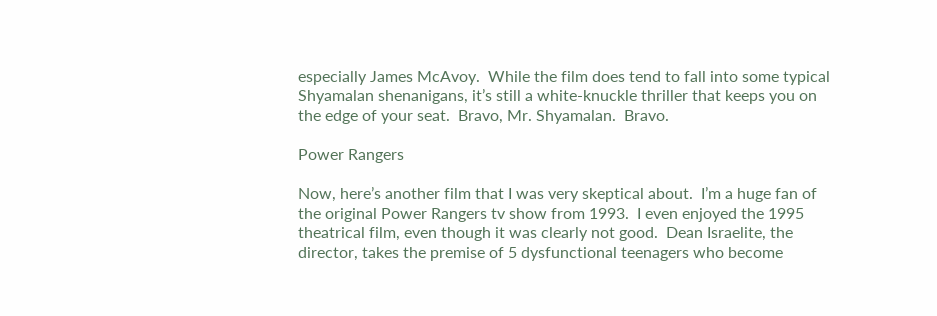especially James McAvoy.  While the film does tend to fall into some typical Shyamalan shenanigans, it’s still a white-knuckle thriller that keeps you on the edge of your seat.  Bravo, Mr. Shyamalan.  Bravo.

Power Rangers

Now, here’s another film that I was very skeptical about.  I’m a huge fan of the original Power Rangers tv show from 1993.  I even enjoyed the 1995 theatrical film, even though it was clearly not good.  Dean Israelite, the director, takes the premise of 5 dysfunctional teenagers who become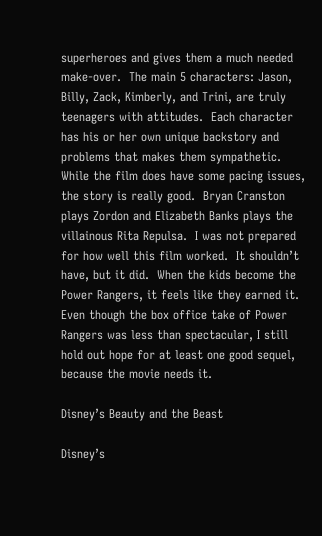superheroes and gives them a much needed make-over.  The main 5 characters: Jason, Billy, Zack, Kimberly, and Trini, are truly teenagers with attitudes.  Each character has his or her own unique backstory and problems that makes them sympathetic.  While the film does have some pacing issues, the story is really good.  Bryan Cranston plays Zordon and Elizabeth Banks plays the villainous Rita Repulsa.  I was not prepared for how well this film worked.  It shouldn’t have, but it did.  When the kids become the Power Rangers, it feels like they earned it.  Even though the box office take of Power Rangers was less than spectacular, I still hold out hope for at least one good sequel, because the movie needs it.

Disney’s Beauty and the Beast

Disney’s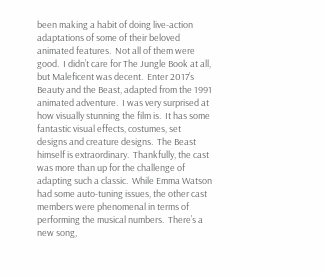been making a habit of doing live-action adaptations of some of their beloved animated features.  Not all of them were good.  I didn’t care for The Jungle Book at all, but Maleficent was decent.  Enter 2017’s Beauty and the Beast, adapted from the 1991 animated adventure.  I was very surprised at how visually stunning the film is.  It has some fantastic visual effects, costumes, set designs and creature designs.  The Beast himself is extraordinary.  Thankfully, the cast was more than up for the challenge of adapting such a classic.  While Emma Watson had some auto-tuning issues, the other cast members were phenomenal in terms of performing the musical numbers.  There’s a new song,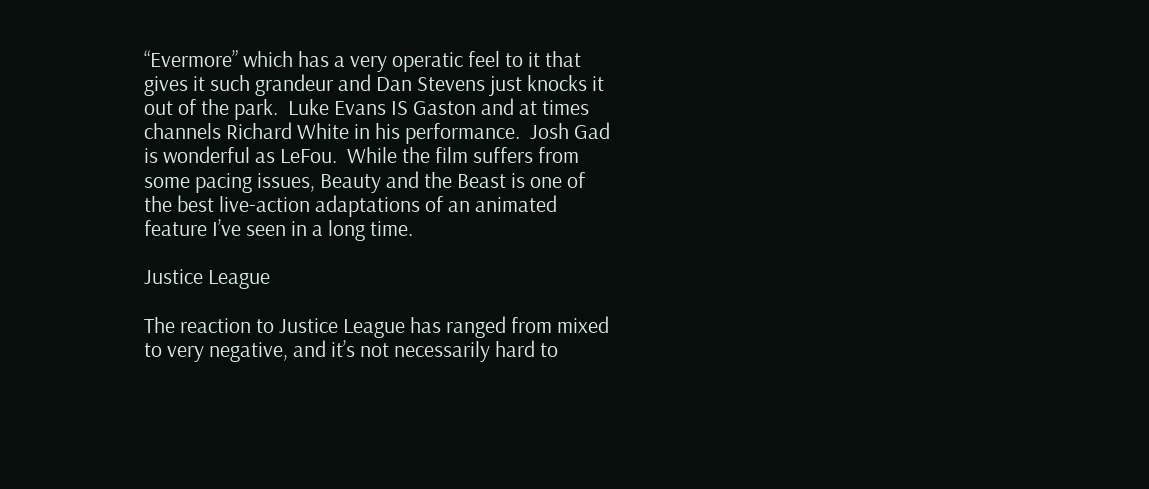“Evermore” which has a very operatic feel to it that gives it such grandeur and Dan Stevens just knocks it out of the park.  Luke Evans IS Gaston and at times channels Richard White in his performance.  Josh Gad is wonderful as LeFou.  While the film suffers from some pacing issues, Beauty and the Beast is one of the best live-action adaptations of an animated feature I’ve seen in a long time.

Justice League

The reaction to Justice League has ranged from mixed to very negative, and it’s not necessarily hard to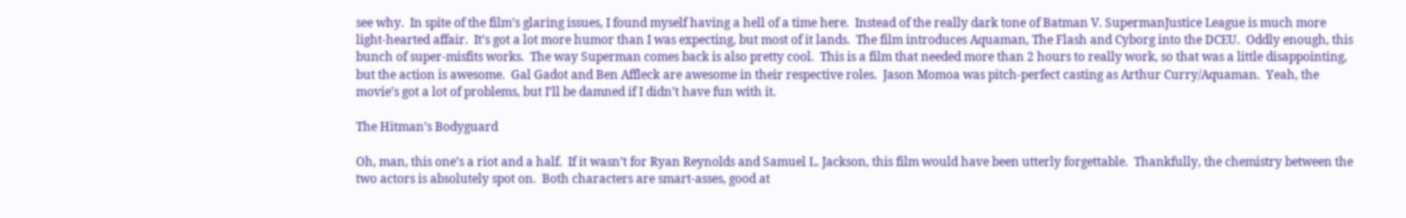see why.  In spite of the film’s glaring issues, I found myself having a hell of a time here.  Instead of the really dark tone of Batman V. SupermanJustice League is much more light-hearted affair.  It’s got a lot more humor than I was expecting, but most of it lands.  The film introduces Aquaman, The Flash and Cyborg into the DCEU.  Oddly enough, this bunch of super-misfits works.  The way Superman comes back is also pretty cool.  This is a film that needed more than 2 hours to really work, so that was a little disappointing, but the action is awesome.  Gal Gadot and Ben Affleck are awesome in their respective roles.  Jason Momoa was pitch-perfect casting as Arthur Curry/Aquaman.  Yeah, the movie’s got a lot of problems, but I’ll be damned if I didn’t have fun with it.

The Hitman’s Bodyguard

Oh, man, this one’s a riot and a half.  If it wasn’t for Ryan Reynolds and Samuel L. Jackson, this film would have been utterly forgettable.  Thankfully, the chemistry between the two actors is absolutely spot on.  Both characters are smart-asses, good at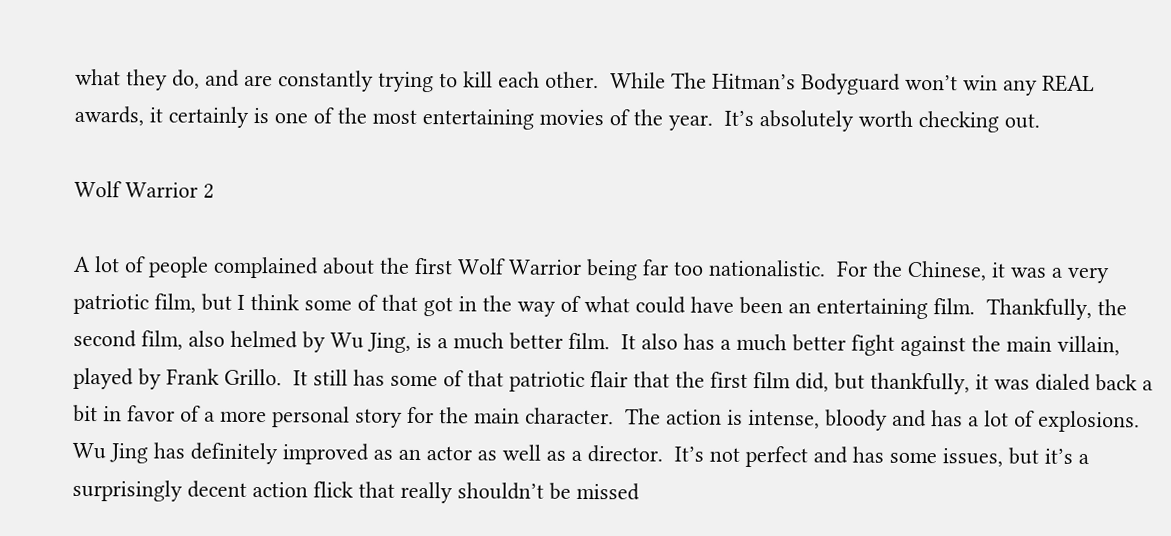what they do, and are constantly trying to kill each other.  While The Hitman’s Bodyguard won’t win any REAL awards, it certainly is one of the most entertaining movies of the year.  It’s absolutely worth checking out.

Wolf Warrior 2

A lot of people complained about the first Wolf Warrior being far too nationalistic.  For the Chinese, it was a very patriotic film, but I think some of that got in the way of what could have been an entertaining film.  Thankfully, the second film, also helmed by Wu Jing, is a much better film.  It also has a much better fight against the main villain, played by Frank Grillo.  It still has some of that patriotic flair that the first film did, but thankfully, it was dialed back a bit in favor of a more personal story for the main character.  The action is intense, bloody and has a lot of explosions.  Wu Jing has definitely improved as an actor as well as a director.  It’s not perfect and has some issues, but it’s a surprisingly decent action flick that really shouldn’t be missed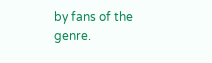by fans of the genre.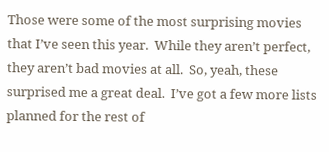Those were some of the most surprising movies that I’ve seen this year.  While they aren’t perfect, they aren’t bad movies at all.  So, yeah, these surprised me a great deal.  I’ve got a few more lists planned for the rest of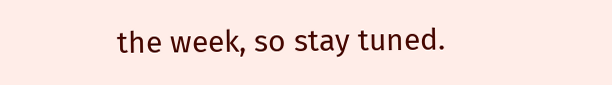the week, so stay tuned.